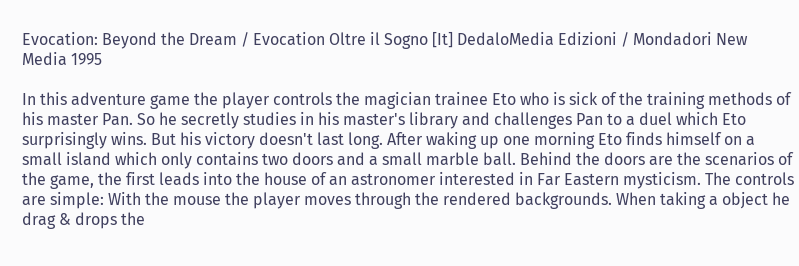Evocation: Beyond the Dream / Evocation Oltre il Sogno [It] DedaloMedia Edizioni / Mondadori New Media 1995

In this adventure game the player controls the magician trainee Eto who is sick of the training methods of his master Pan. So he secretly studies in his master's library and challenges Pan to a duel which Eto surprisingly wins. But his victory doesn't last long. After waking up one morning Eto finds himself on a small island which only contains two doors and a small marble ball. Behind the doors are the scenarios of the game, the first leads into the house of an astronomer interested in Far Eastern mysticism. The controls are simple: With the mouse the player moves through the rendered backgrounds. When taking a object he drag & drops the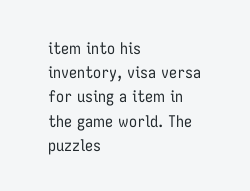item into his inventory, visa versa for using a item in the game world. The puzzles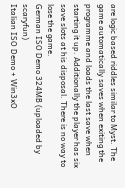are logic based riddles similar to Myst. The game automatically saves when exiting the programme and loads the last save when starting it up. Additionally the player has six save slots at his disposal. There is no way to lose the game.
German ISO Demo 324MB (uploaded by scaryfun)
Italian ISO Demo + Win3xO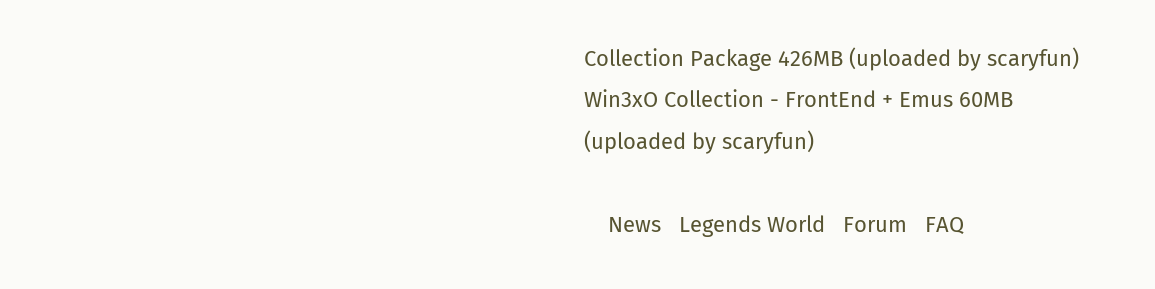Collection Package 426MB (uploaded by scaryfun)
Win3xO Collection - FrontEnd + Emus 60MB (uploaded by scaryfun)

    News   Legends World   Forum   FAQ